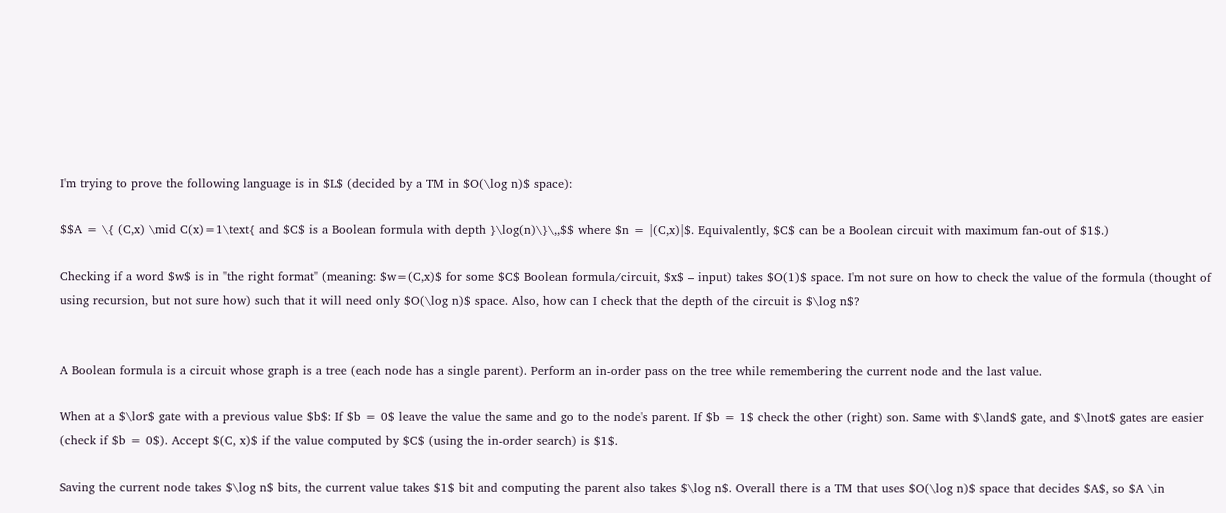I'm trying to prove the following language is in $L$ (decided by a TM in $O(\log n)$ space):

$$A = \{ (C,x) \mid C(x)=1\text{ and $C$ is a Boolean formula with depth }\log(n)\}\,,$$ where $n = |(C,x)|$. Equivalently, $C$ can be a Boolean circuit with maximum fan-out of $1$.)

Checking if a word $w$ is in "the right format" (meaning: $w=(C,x)$ for some $C$ Boolean formula/circuit, $x$ – input) takes $O(1)$ space. I'm not sure on how to check the value of the formula (thought of using recursion, but not sure how) such that it will need only $O(\log n)$ space. Also, how can I check that the depth of the circuit is $\log n$?


A Boolean formula is a circuit whose graph is a tree (each node has a single parent). Perform an in-order pass on the tree while remembering the current node and the last value.

When at a $\lor$ gate with a previous value $b$: If $b = 0$ leave the value the same and go to the node's parent. If $b = 1$ check the other (right) son. Same with $\land$ gate, and $\lnot$ gates are easier (check if $b = 0$). Accept $(C, x)$ if the value computed by $C$ (using the in-order search) is $1$.

Saving the current node takes $\log n$ bits, the current value takes $1$ bit and computing the parent also takes $\log n$. Overall there is a TM that uses $O(\log n)$ space that decides $A$, so $A \in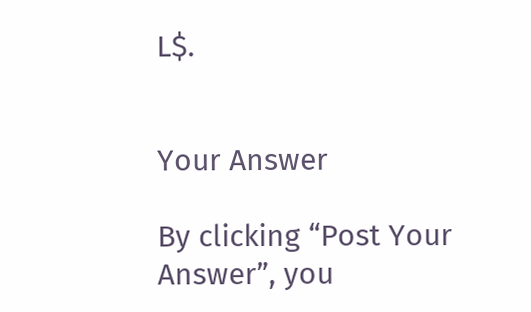L$.


Your Answer

By clicking “Post Your Answer”, you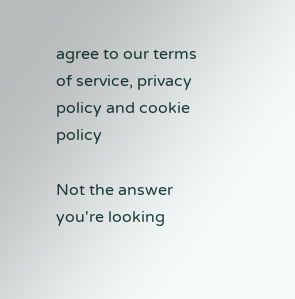agree to our terms of service, privacy policy and cookie policy

Not the answer you're looking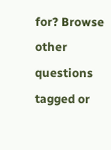for? Browse other questions tagged or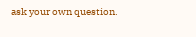ask your own question.